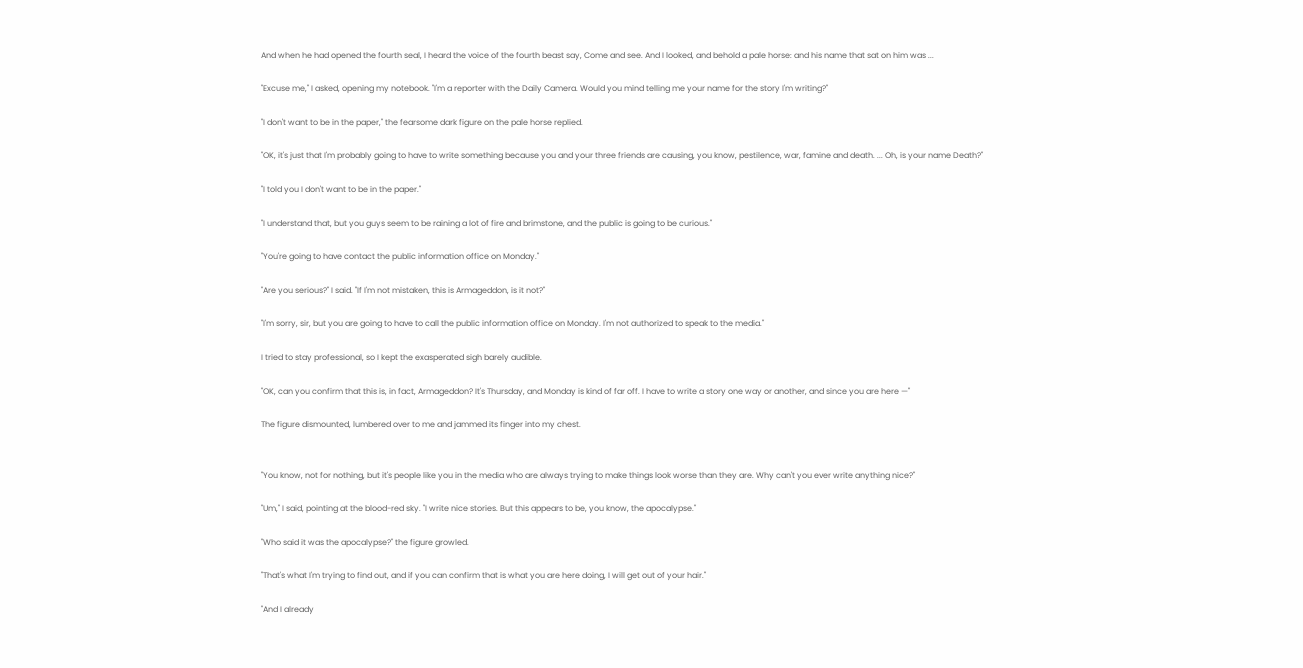And when he had opened the fourth seal, I heard the voice of the fourth beast say, Come and see. And I looked, and behold a pale horse: and his name that sat on him was ...

"Excuse me," I asked, opening my notebook. "I'm a reporter with the Daily Camera. Would you mind telling me your name for the story I'm writing?"

"I don't want to be in the paper," the fearsome dark figure on the pale horse replied.

"OK, it's just that I'm probably going to have to write something because you and your three friends are causing, you know, pestilence, war, famine and death. ... Oh, is your name Death?"

"I told you I don't want to be in the paper."

"I understand that, but you guys seem to be raining a lot of fire and brimstone, and the public is going to be curious."

"You're going to have contact the public information office on Monday."

"Are you serious?" I said. "If I'm not mistaken, this is Armageddon, is it not?"

"I'm sorry, sir, but you are going to have to call the public information office on Monday. I'm not authorized to speak to the media."

I tried to stay professional, so I kept the exasperated sigh barely audible.

"OK, can you confirm that this is, in fact, Armageddon? It's Thursday, and Monday is kind of far off. I have to write a story one way or another, and since you are here —"

The figure dismounted, lumbered over to me and jammed its finger into my chest.


"You know, not for nothing, but it's people like you in the media who are always trying to make things look worse than they are. Why can't you ever write anything nice?"

"Um," I said, pointing at the blood-red sky. "I write nice stories. But this appears to be, you know, the apocalypse."

"Who said it was the apocalypse?" the figure growled.

"That's what I'm trying to find out, and if you can confirm that is what you are here doing, I will get out of your hair."

"And I already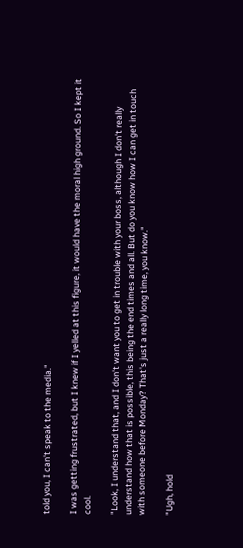told you, I can't speak to the media."

I was getting frustrated, but I knew if I yelled at this figure, it would have the moral high ground. So I kept it cool.

"Look, I understand that, and I don't want you to get in trouble with your boss, although I don't really understand how that is possible, this being the end times and all. But do you know how I can get in touch with someone before Monday? That's just a really long time, you know."

"Ugh, hold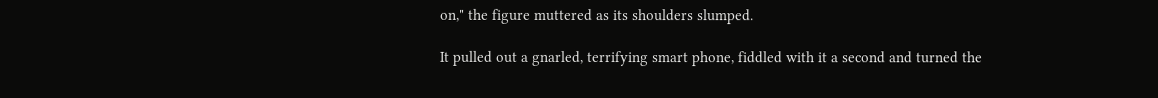on," the figure muttered as its shoulders slumped.

It pulled out a gnarled, terrifying smart phone, fiddled with it a second and turned the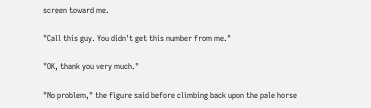screen toward me.

"Call this guy. You didn't get this number from me."

"OK, thank you very much."

"No problem," the figure said before climbing back upon the pale horse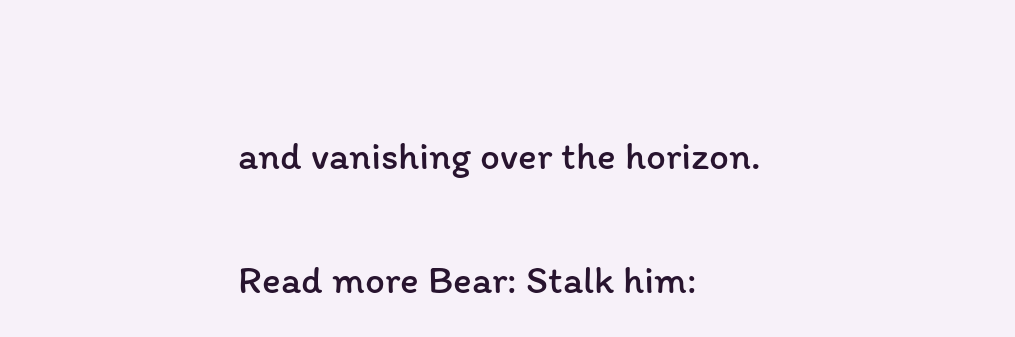and vanishing over the horizon.

Read more Bear: Stalk him: